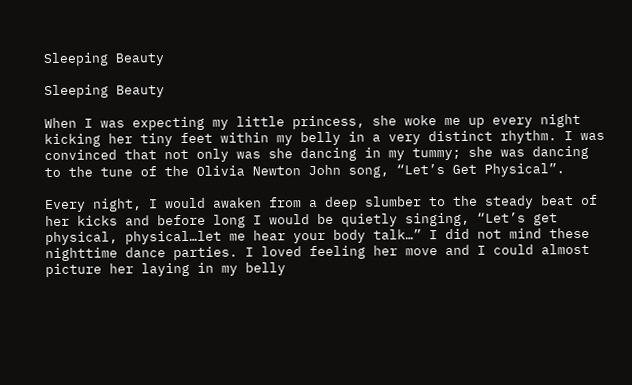Sleeping Beauty

Sleeping Beauty

When I was expecting my little princess, she woke me up every night kicking her tiny feet within my belly in a very distinct rhythm. I was convinced that not only was she dancing in my tummy; she was dancing to the tune of the Olivia Newton John song, “Let’s Get Physical”.

Every night, I would awaken from a deep slumber to the steady beat of her kicks and before long I would be quietly singing, “Let’s get physical, physical…let me hear your body talk…” I did not mind these nighttime dance parties. I loved feeling her move and I could almost picture her laying in my belly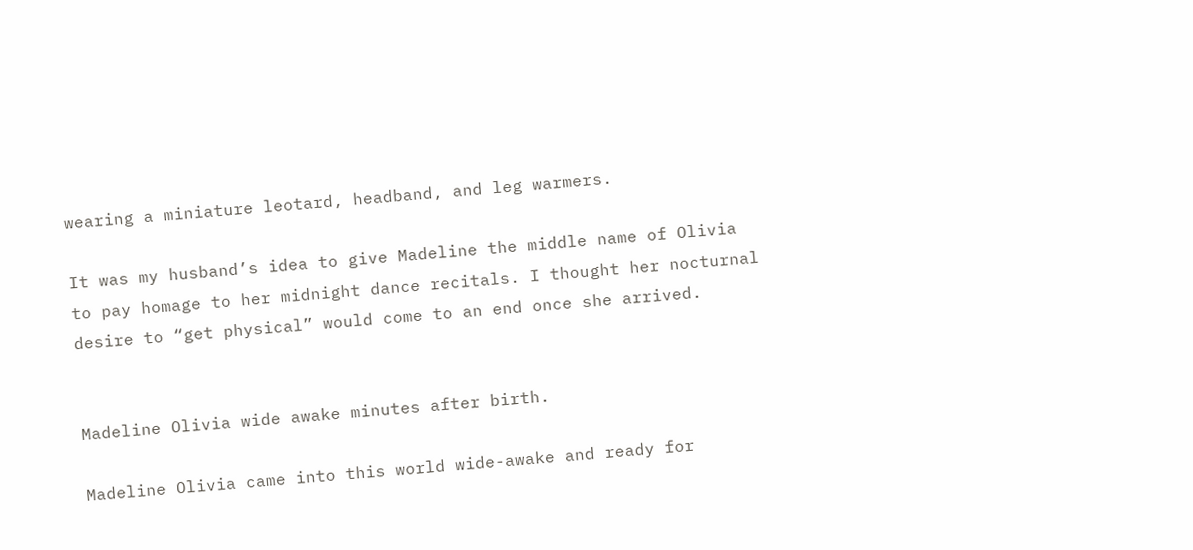wearing a miniature leotard, headband, and leg warmers.

It was my husband’s idea to give Madeline the middle name of Olivia to pay homage to her midnight dance recitals. I thought her nocturnal desire to “get physical” would come to an end once she arrived.


Madeline Olivia wide awake minutes after birth.

Madeline Olivia came into this world wide-awake and ready for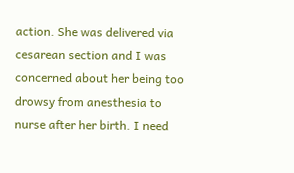action. She was delivered via cesarean section and I was concerned about her being too drowsy from anesthesia to nurse after her birth. I need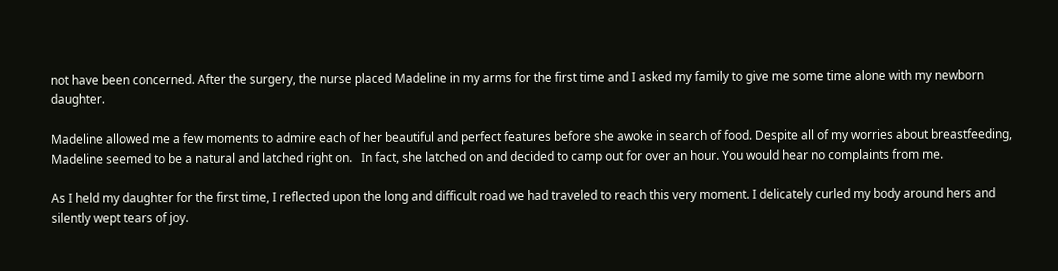not have been concerned. After the surgery, the nurse placed Madeline in my arms for the first time and I asked my family to give me some time alone with my newborn daughter.

Madeline allowed me a few moments to admire each of her beautiful and perfect features before she awoke in search of food. Despite all of my worries about breastfeeding, Madeline seemed to be a natural and latched right on.   In fact, she latched on and decided to camp out for over an hour. You would hear no complaints from me.

As I held my daughter for the first time, I reflected upon the long and difficult road we had traveled to reach this very moment. I delicately curled my body around hers and silently wept tears of joy.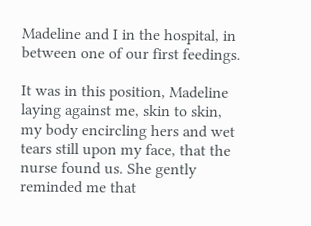Madeline and I in the hospital, in between one of our first feedings.

It was in this position, Madeline laying against me, skin to skin, my body encircling hers and wet tears still upon my face, that the nurse found us. She gently reminded me that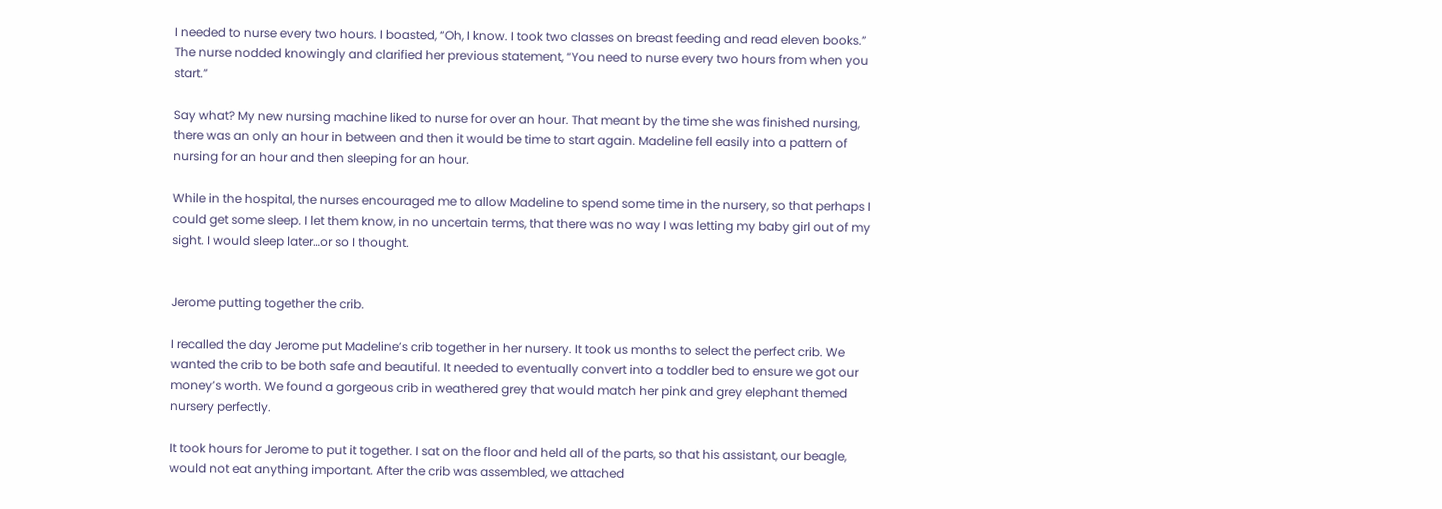I needed to nurse every two hours. I boasted, “Oh, I know. I took two classes on breast feeding and read eleven books.” The nurse nodded knowingly and clarified her previous statement, “You need to nurse every two hours from when you start.”

Say what? My new nursing machine liked to nurse for over an hour. That meant by the time she was finished nursing, there was an only an hour in between and then it would be time to start again. Madeline fell easily into a pattern of nursing for an hour and then sleeping for an hour.

While in the hospital, the nurses encouraged me to allow Madeline to spend some time in the nursery, so that perhaps I could get some sleep. I let them know, in no uncertain terms, that there was no way I was letting my baby girl out of my sight. I would sleep later…or so I thought.


Jerome putting together the crib.

I recalled the day Jerome put Madeline’s crib together in her nursery. It took us months to select the perfect crib. We wanted the crib to be both safe and beautiful. It needed to eventually convert into a toddler bed to ensure we got our money’s worth. We found a gorgeous crib in weathered grey that would match her pink and grey elephant themed nursery perfectly.

It took hours for Jerome to put it together. I sat on the floor and held all of the parts, so that his assistant, our beagle, would not eat anything important. After the crib was assembled, we attached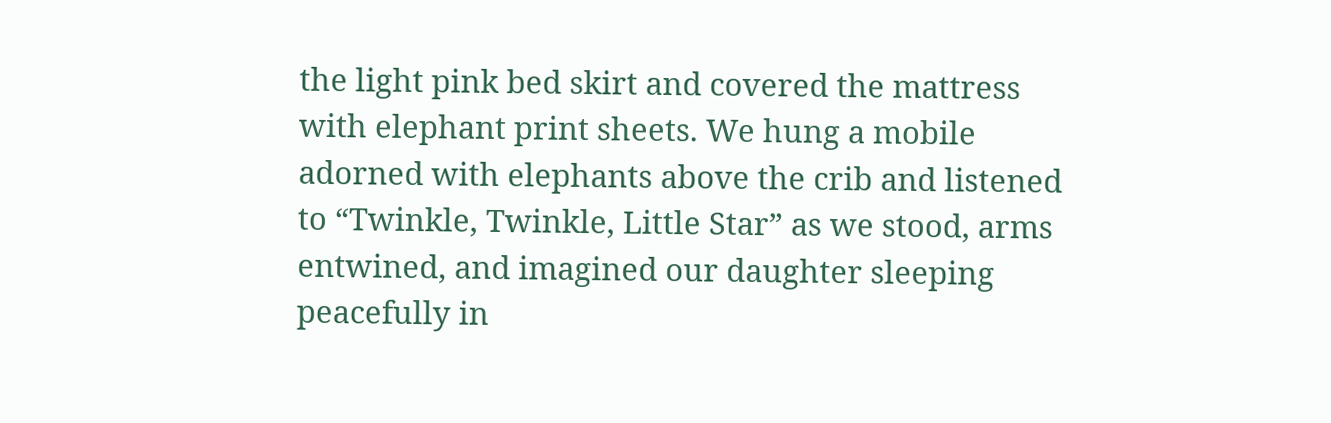the light pink bed skirt and covered the mattress with elephant print sheets. We hung a mobile adorned with elephants above the crib and listened to “Twinkle, Twinkle, Little Star” as we stood, arms entwined, and imagined our daughter sleeping peacefully in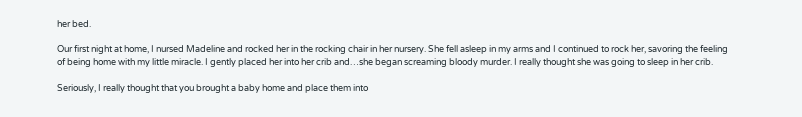her bed.

Our first night at home, I nursed Madeline and rocked her in the rocking chair in her nursery. She fell asleep in my arms and I continued to rock her, savoring the feeling of being home with my little miracle. I gently placed her into her crib and…she began screaming bloody murder. I really thought she was going to sleep in her crib.

Seriously, I really thought that you brought a baby home and place them into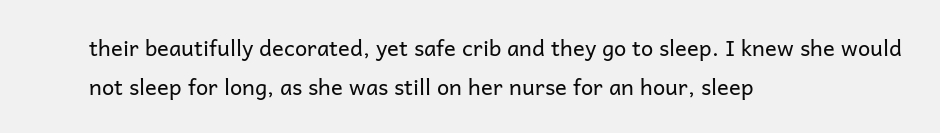their beautifully decorated, yet safe crib and they go to sleep. I knew she would not sleep for long, as she was still on her nurse for an hour, sleep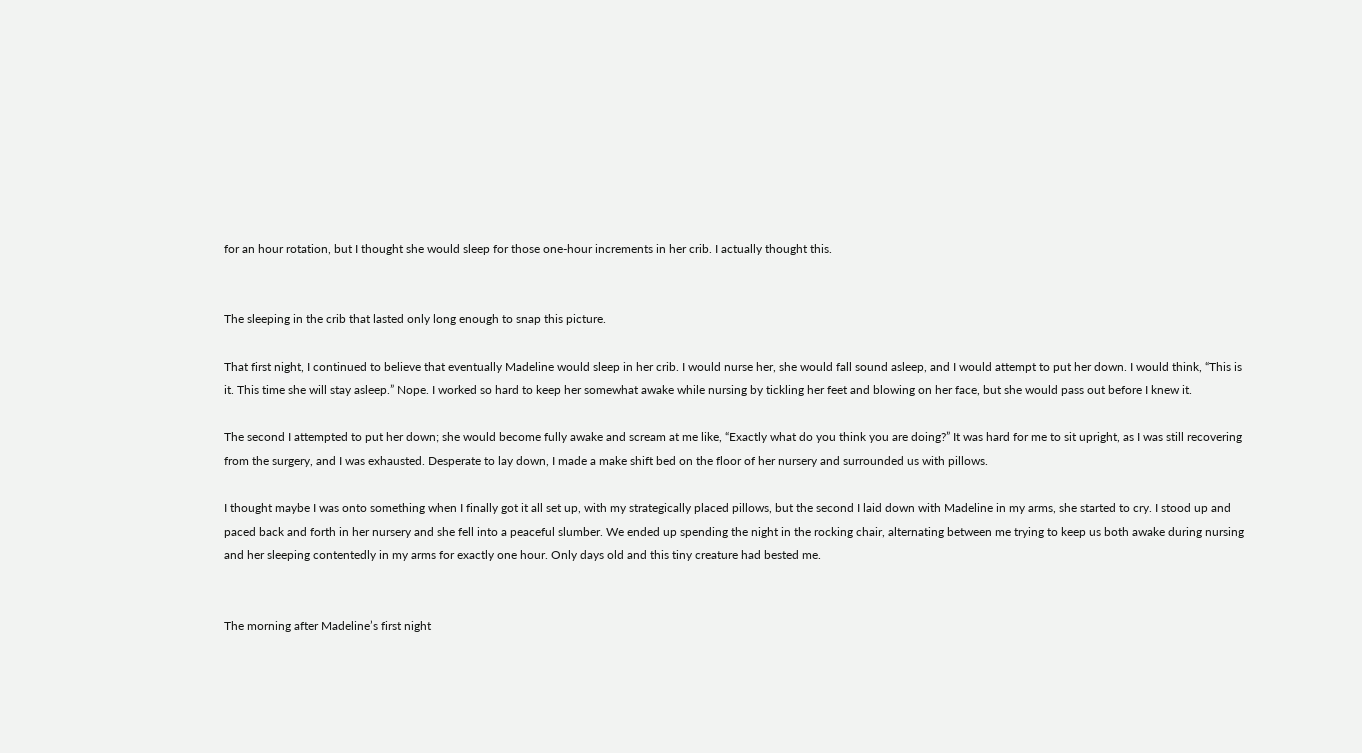for an hour rotation, but I thought she would sleep for those one-hour increments in her crib. I actually thought this.


The sleeping in the crib that lasted only long enough to snap this picture.

That first night, I continued to believe that eventually Madeline would sleep in her crib. I would nurse her, she would fall sound asleep, and I would attempt to put her down. I would think, “This is it. This time she will stay asleep.” Nope. I worked so hard to keep her somewhat awake while nursing by tickling her feet and blowing on her face, but she would pass out before I knew it.

The second I attempted to put her down; she would become fully awake and scream at me like, “Exactly what do you think you are doing?” It was hard for me to sit upright, as I was still recovering from the surgery, and I was exhausted. Desperate to lay down, I made a make shift bed on the floor of her nursery and surrounded us with pillows.

I thought maybe I was onto something when I finally got it all set up, with my strategically placed pillows, but the second I laid down with Madeline in my arms, she started to cry. I stood up and paced back and forth in her nursery and she fell into a peaceful slumber. We ended up spending the night in the rocking chair, alternating between me trying to keep us both awake during nursing and her sleeping contentedly in my arms for exactly one hour. Only days old and this tiny creature had bested me.


The morning after Madeline’s first night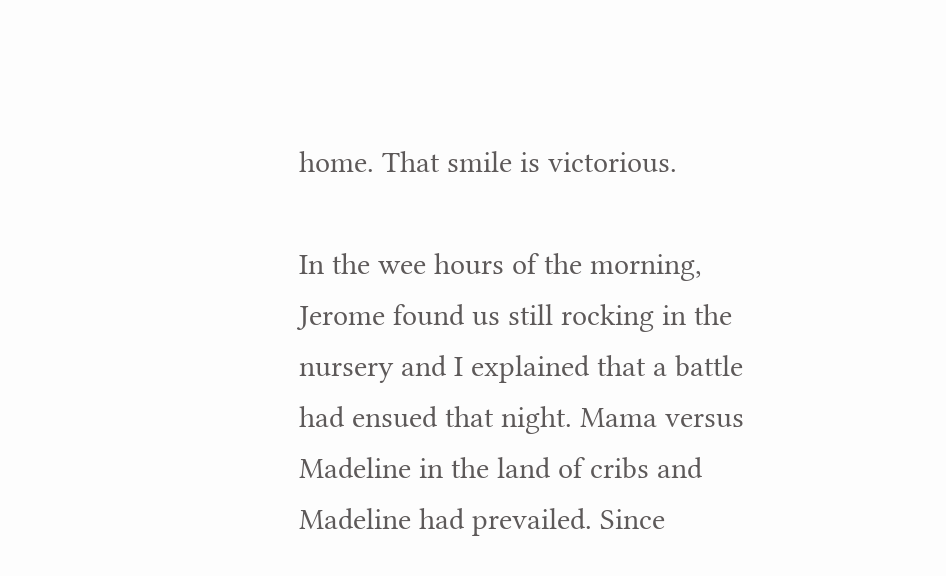home. That smile is victorious.

In the wee hours of the morning, Jerome found us still rocking in the nursery and I explained that a battle had ensued that night. Mama versus Madeline in the land of cribs and Madeline had prevailed. Since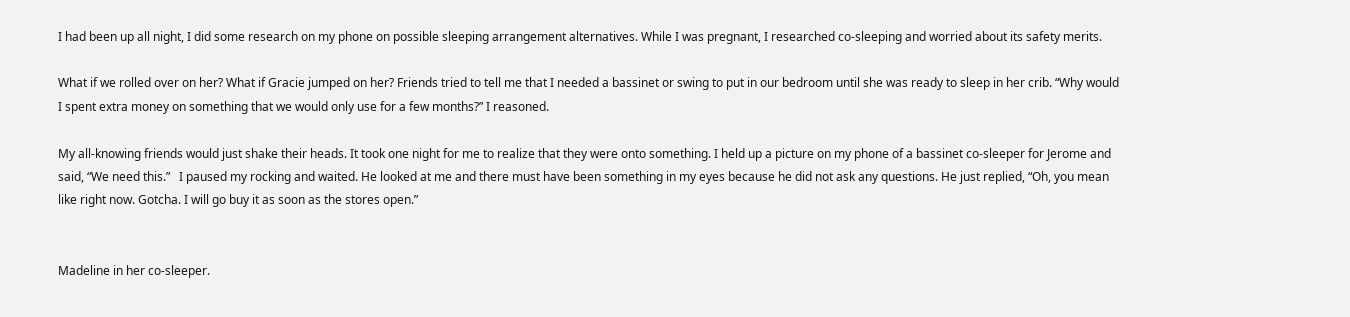I had been up all night, I did some research on my phone on possible sleeping arrangement alternatives. While I was pregnant, I researched co-sleeping and worried about its safety merits.

What if we rolled over on her? What if Gracie jumped on her? Friends tried to tell me that I needed a bassinet or swing to put in our bedroom until she was ready to sleep in her crib. “Why would I spent extra money on something that we would only use for a few months?” I reasoned.

My all-knowing friends would just shake their heads. It took one night for me to realize that they were onto something. I held up a picture on my phone of a bassinet co-sleeper for Jerome and said, “We need this.”   I paused my rocking and waited. He looked at me and there must have been something in my eyes because he did not ask any questions. He just replied, “Oh, you mean like right now. Gotcha. I will go buy it as soon as the stores open.”


Madeline in her co-sleeper.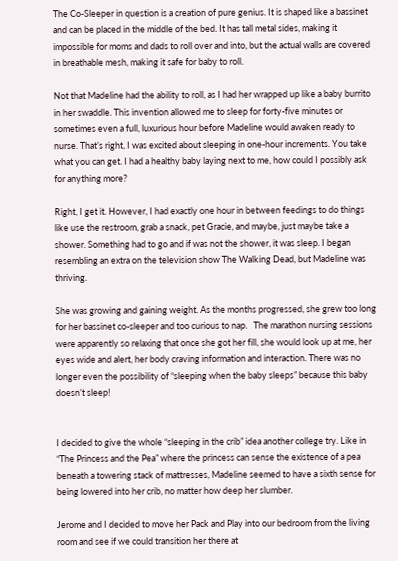The Co-Sleeper in question is a creation of pure genius. It is shaped like a bassinet and can be placed in the middle of the bed. It has tall metal sides, making it impossible for moms and dads to roll over and into, but the actual walls are covered in breathable mesh, making it safe for baby to roll.

Not that Madeline had the ability to roll, as I had her wrapped up like a baby burrito in her swaddle. This invention allowed me to sleep for forty-five minutes or sometimes even a full, luxurious hour before Madeline would awaken ready to nurse. That’s right, I was excited about sleeping in one-hour increments. You take what you can get. I had a healthy baby laying next to me, how could I possibly ask for anything more?

Right, I get it. However, I had exactly one hour in between feedings to do things like use the restroom, grab a snack, pet Gracie, and maybe, just maybe take a shower. Something had to go and if was not the shower, it was sleep. I began resembling an extra on the television show The Walking Dead, but Madeline was thriving.

She was growing and gaining weight. As the months progressed, she grew too long for her bassinet co-sleeper and too curious to nap.   The marathon nursing sessions were apparently so relaxing that once she got her fill, she would look up at me, her eyes wide and alert, her body craving information and interaction. There was no longer even the possibility of “sleeping when the baby sleeps” because this baby doesn’t sleep!


I decided to give the whole “sleeping in the crib” idea another college try. Like in “The Princess and the Pea” where the princess can sense the existence of a pea beneath a towering stack of mattresses, Madeline seemed to have a sixth sense for being lowered into her crib, no matter how deep her slumber.

Jerome and I decided to move her Pack and Play into our bedroom from the living room and see if we could transition her there at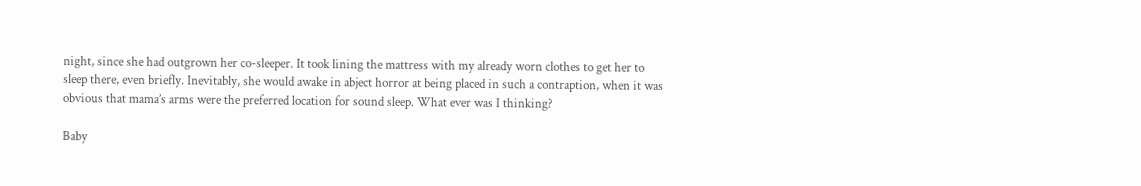night, since she had outgrown her co-sleeper. It took lining the mattress with my already worn clothes to get her to sleep there, even briefly. Inevitably, she would awake in abject horror at being placed in such a contraption, when it was obvious that mama’s arms were the preferred location for sound sleep. What ever was I thinking?

Baby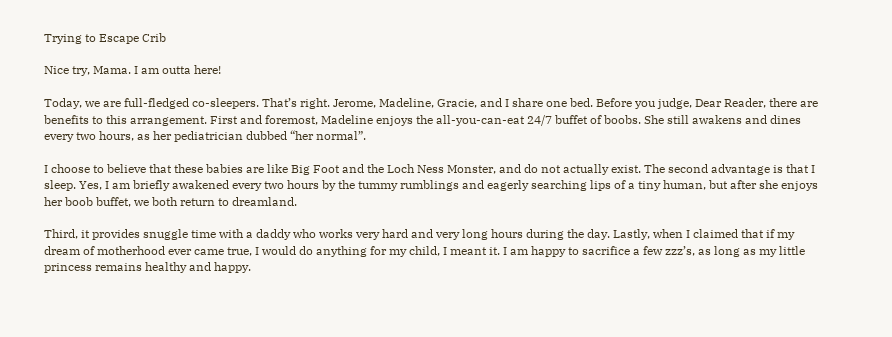Trying to Escape Crib

Nice try, Mama. I am outta here!

Today, we are full-fledged co-sleepers. That’s right. Jerome, Madeline, Gracie, and I share one bed. Before you judge, Dear Reader, there are benefits to this arrangement. First and foremost, Madeline enjoys the all-you-can-eat 24/7 buffet of boobs. She still awakens and dines every two hours, as her pediatrician dubbed “her normal”.

I choose to believe that these babies are like Big Foot and the Loch Ness Monster, and do not actually exist. The second advantage is that I sleep. Yes, I am briefly awakened every two hours by the tummy rumblings and eagerly searching lips of a tiny human, but after she enjoys her boob buffet, we both return to dreamland.

Third, it provides snuggle time with a daddy who works very hard and very long hours during the day. Lastly, when I claimed that if my dream of motherhood ever came true, I would do anything for my child, I meant it. I am happy to sacrifice a few zzz’s, as long as my little princess remains healthy and happy.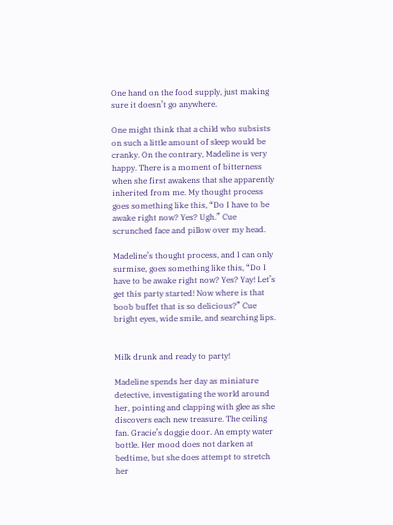One hand on the food supply, just making sure it doesn’t go anywhere.

One might think that a child who subsists on such a little amount of sleep would be cranky. On the contrary, Madeline is very happy. There is a moment of bitterness when she first awakens that she apparently inherited from me. My thought process goes something like this, “Do I have to be awake right now? Yes? Ugh.” Cue scrunched face and pillow over my head.

Madeline’s thought process, and I can only surmise, goes something like this, “Do I have to be awake right now? Yes? Yay! Let’s get this party started! Now where is that boob buffet that is so delicious?” Cue bright eyes, wide smile, and searching lips.


Milk drunk and ready to party!

Madeline spends her day as miniature detective, investigating the world around her, pointing and clapping with glee as she discovers each new treasure. The ceiling fan. Gracie’s doggie door. An empty water bottle. Her mood does not darken at bedtime, but she does attempt to stretch her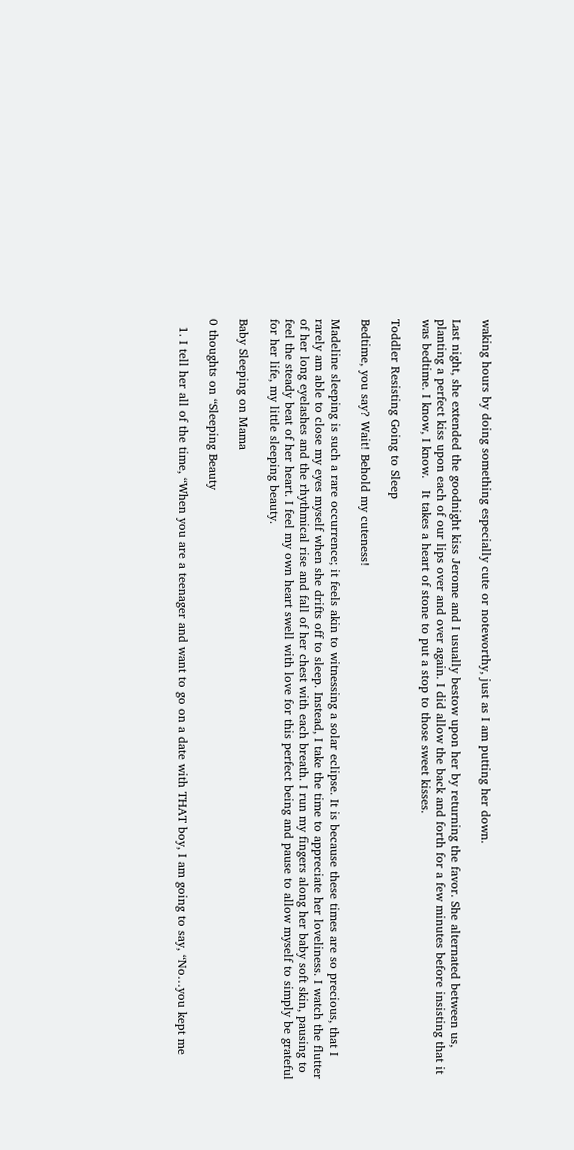waking hours by doing something especially cute or noteworthy, just as I am putting her down.

Last night, she extended the goodnight kiss Jerome and I usually bestow upon her by returning the favor. She alternated between us, planting a perfect kiss upon each of our lips over and over again. I did allow the back and forth for a few minutes before insisting that it was bedtime. I know, I know.   It takes a heart of stone to put a stop to those sweet kisses.

Toddler Resisting Going to Sleep

Bedtime, you say? Wait! Behold my cuteness!

Madeline sleeping is such a rare occurrence; it feels akin to witnessing a solar eclipse. It is because these times are so precious, that I rarely am able to close my eyes myself when she drifts off to sleep. Instead, I take the time to appreciate her loveliness. I watch the flutter of her long eyelashes and the rhythmical rise and fall of her chest with each breath. I run my fingers along her baby soft skin, pausing to feel the steady beat of her heart. I feel my own heart swell with love for this perfect being and pause to allow myself to simply be grateful for her life, my little sleeping beauty.

Baby Sleeping on Mama

0 thoughts on “Sleeping Beauty

  1. I tell her all of the time, “When you are a teenager and want to go on a date with THAT boy, I am going to say, “No…you kept me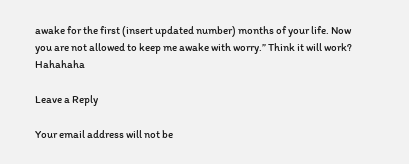awake for the first (insert updated number) months of your life. Now you are not allowed to keep me awake with worry.” Think it will work? Hahahaha

Leave a Reply

Your email address will not be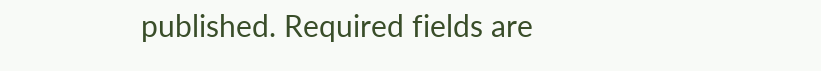published. Required fields are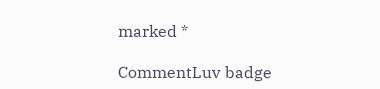marked *

CommentLuv badge